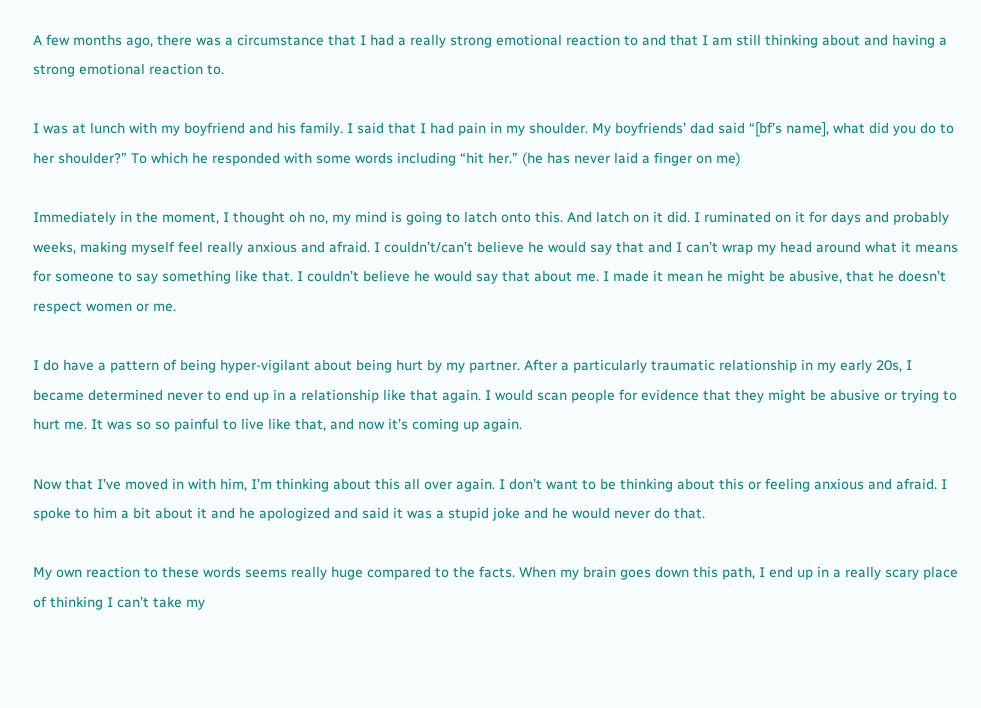A few months ago, there was a circumstance that I had a really strong emotional reaction to and that I am still thinking about and having a strong emotional reaction to.

I was at lunch with my boyfriend and his family. I said that I had pain in my shoulder. My boyfriends’ dad said “[bf’s name], what did you do to her shoulder?” To which he responded with some words including “hit her.” (he has never laid a finger on me)

Immediately in the moment, I thought oh no, my mind is going to latch onto this. And latch on it did. I ruminated on it for days and probably weeks, making myself feel really anxious and afraid. I couldn’t/can’t believe he would say that and I can’t wrap my head around what it means for someone to say something like that. I couldn’t believe he would say that about me. I made it mean he might be abusive, that he doesn’t respect women or me.

I do have a pattern of being hyper-vigilant about being hurt by my partner. After a particularly traumatic relationship in my early 20s, I became determined never to end up in a relationship like that again. I would scan people for evidence that they might be abusive or trying to hurt me. It was so so painful to live like that, and now it’s coming up again.

Now that I’ve moved in with him, I’m thinking about this all over again. I don’t want to be thinking about this or feeling anxious and afraid. I spoke to him a bit about it and he apologized and said it was a stupid joke and he would never do that.

My own reaction to these words seems really huge compared to the facts. When my brain goes down this path, I end up in a really scary place of thinking I can’t take my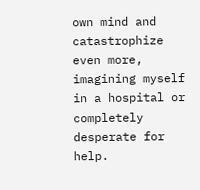own mind and catastrophize even more, imagining myself in a hospital or completely desperate for help.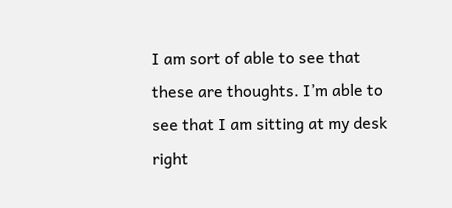I am sort of able to see that these are thoughts. I’m able to see that I am sitting at my desk right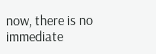now, there is no immediate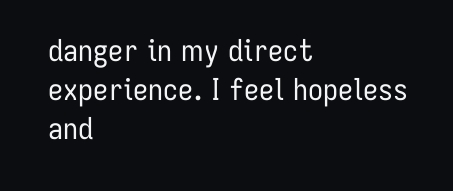danger in my direct experience. I feel hopeless and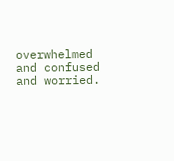overwhelmed and confused and worried.